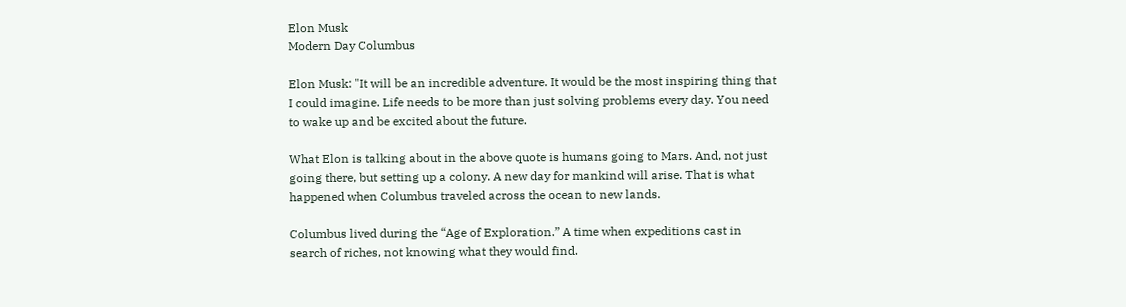Elon Musk
Modern Day Columbus

Elon Musk: "It will be an incredible adventure. It would be the most inspiring thing that I could imagine. Life needs to be more than just solving problems every day. You need to wake up and be excited about the future.

What Elon is talking about in the above quote is humans going to Mars. And, not just going there, but setting up a colony. A new day for mankind will arise. That is what happened when Columbus traveled across the ocean to new lands.

Columbus lived during the “Age of Exploration.” A time when expeditions cast in search of riches, not knowing what they would find.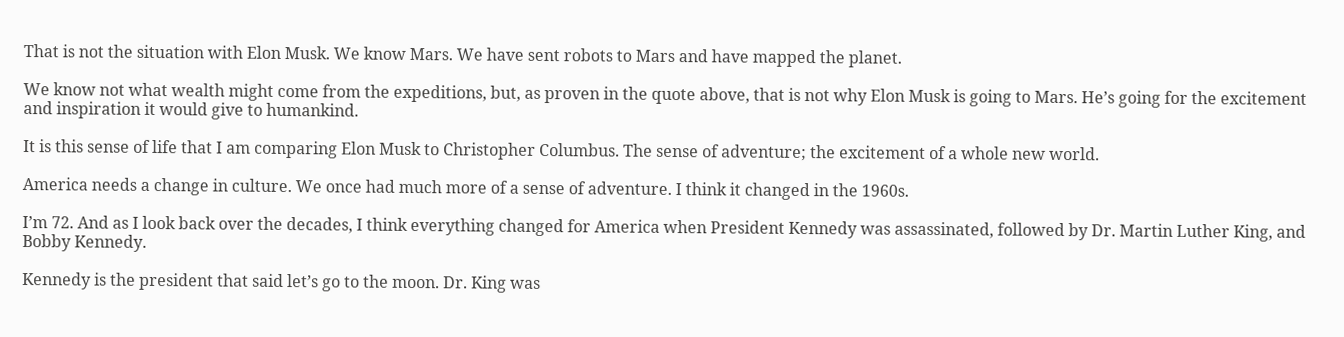That is not the situation with Elon Musk. We know Mars. We have sent robots to Mars and have mapped the planet.

We know not what wealth might come from the expeditions, but, as proven in the quote above, that is not why Elon Musk is going to Mars. He’s going for the excitement and inspiration it would give to humankind.

It is this sense of life that I am comparing Elon Musk to Christopher Columbus. The sense of adventure; the excitement of a whole new world.

America needs a change in culture. We once had much more of a sense of adventure. I think it changed in the 1960s.

I’m 72. And as I look back over the decades, I think everything changed for America when President Kennedy was assassinated, followed by Dr. Martin Luther King, and Bobby Kennedy.

Kennedy is the president that said let’s go to the moon. Dr. King was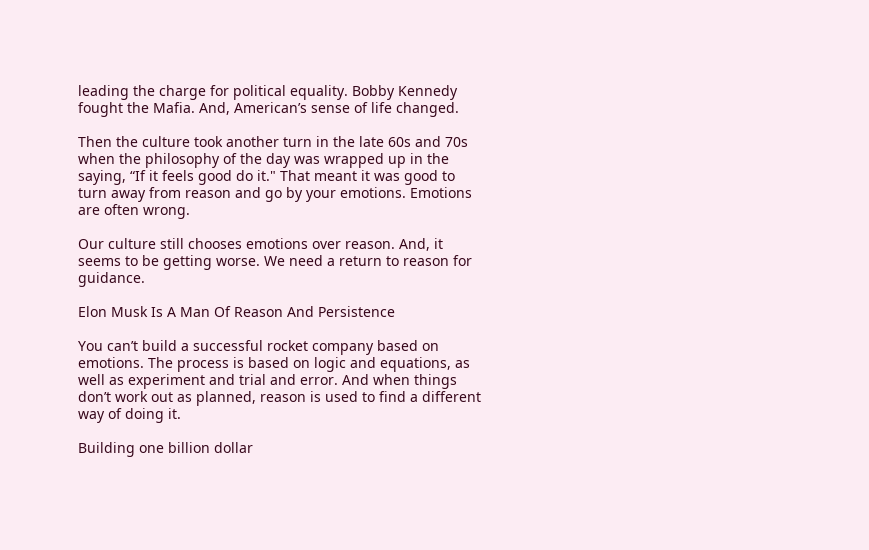leading the charge for political equality. Bobby Kennedy fought the Mafia. And, American’s sense of life changed.

Then the culture took another turn in the late 60s and 70s when the philosophy of the day was wrapped up in the saying, “If it feels good do it." That meant it was good to turn away from reason and go by your emotions. Emotions are often wrong.

Our culture still chooses emotions over reason. And, it seems to be getting worse. We need a return to reason for guidance.

Elon Musk Is A Man Of Reason And Persistence

You can’t build a successful rocket company based on emotions. The process is based on logic and equations, as well as experiment and trial and error. And when things don’t work out as planned, reason is used to find a different way of doing it.

Building one billion dollar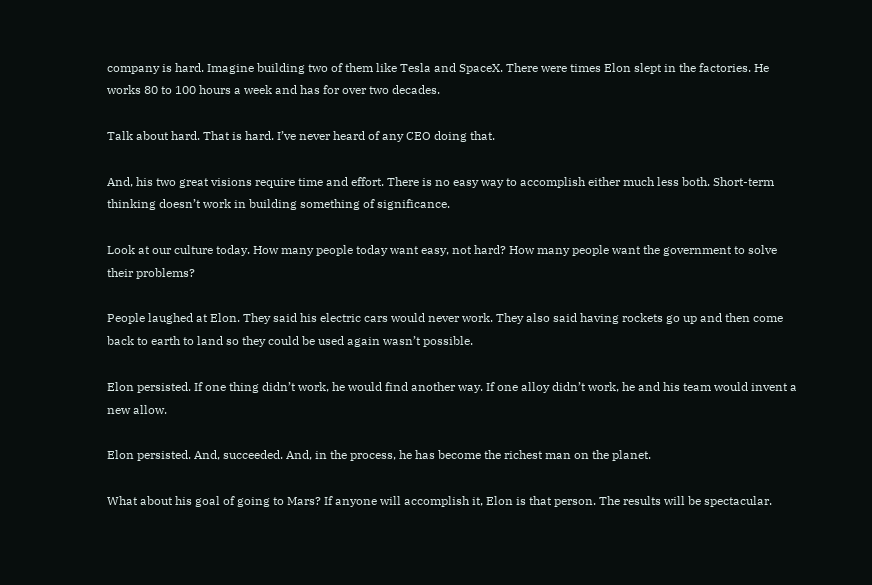company is hard. Imagine building two of them like Tesla and SpaceX. There were times Elon slept in the factories. He works 80 to 100 hours a week and has for over two decades.

Talk about hard. That is hard. I’ve never heard of any CEO doing that.

And, his two great visions require time and effort. There is no easy way to accomplish either much less both. Short-term thinking doesn’t work in building something of significance.

Look at our culture today. How many people today want easy, not hard? How many people want the government to solve their problems?

People laughed at Elon. They said his electric cars would never work. They also said having rockets go up and then come back to earth to land so they could be used again wasn’t possible.

Elon persisted. If one thing didn’t work, he would find another way. If one alloy didn’t work, he and his team would invent a new allow.

Elon persisted. And, succeeded. And, in the process, he has become the richest man on the planet.

What about his goal of going to Mars? If anyone will accomplish it, Elon is that person. The results will be spectacular.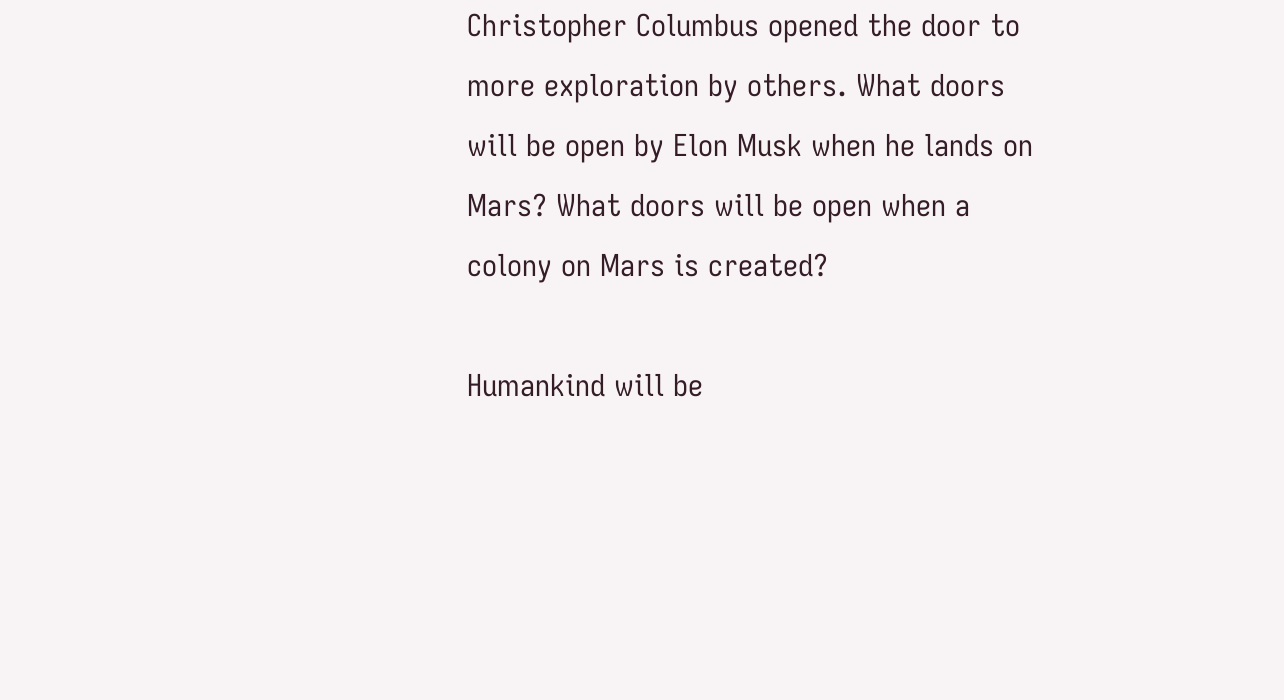Christopher Columbus opened the door to more exploration by others. What doors will be open by Elon Musk when he lands on Mars? What doors will be open when a colony on Mars is created?

Humankind will be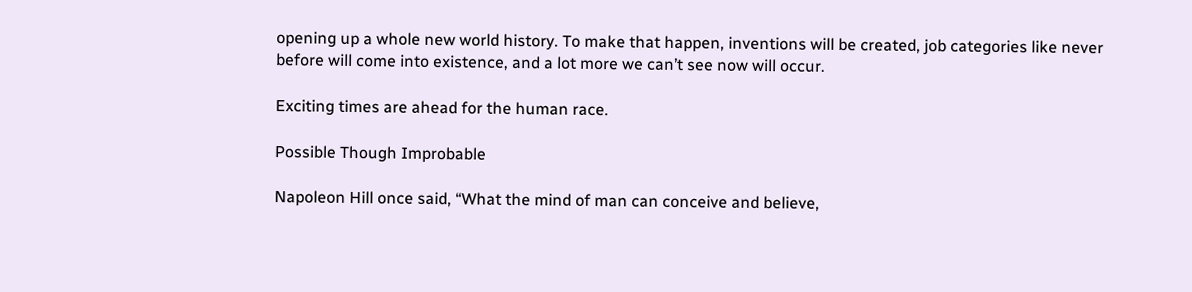opening up a whole new world history. To make that happen, inventions will be created, job categories like never before will come into existence, and a lot more we can’t see now will occur.

Exciting times are ahead for the human race.

Possible Though Improbable

Napoleon Hill once said, “What the mind of man can conceive and believe,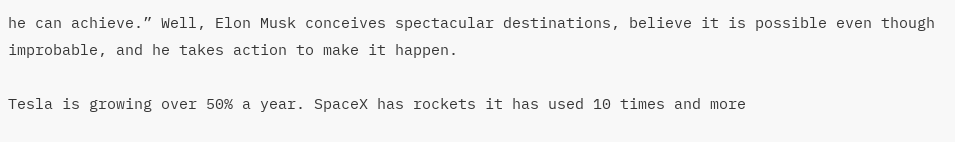he can achieve.” Well, Elon Musk conceives spectacular destinations, believe it is possible even though improbable, and he takes action to make it happen.

Tesla is growing over 50% a year. SpaceX has rockets it has used 10 times and more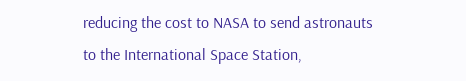reducing the cost to NASA to send astronauts to the International Space Station,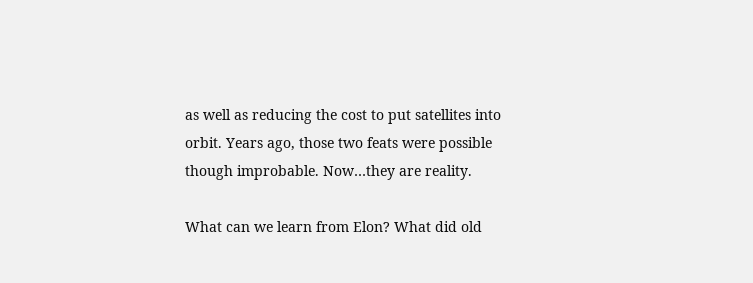as well as reducing the cost to put satellites into orbit. Years ago, those two feats were possible though improbable. Now…they are reality.

What can we learn from Elon? What did old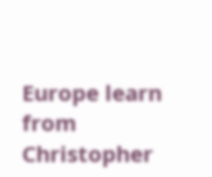Europe learn from Christopher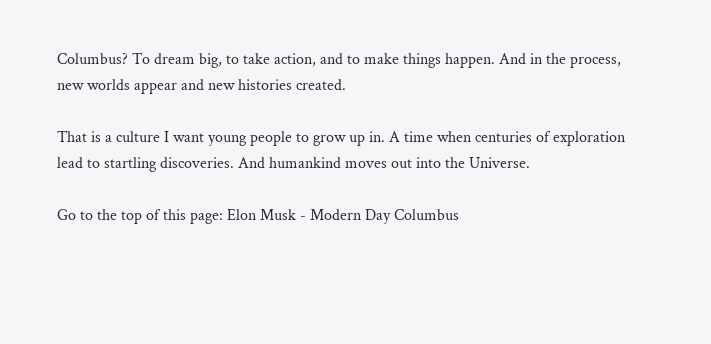Columbus? To dream big, to take action, and to make things happen. And in the process, new worlds appear and new histories created.

That is a culture I want young people to grow up in. A time when centuries of exploration lead to startling discoveries. And humankind moves out into the Universe.

Go to the top of this page: Elon Musk - Modern Day Columbus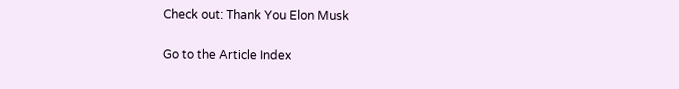Check out: Thank You Elon Musk

Go to the Article Index